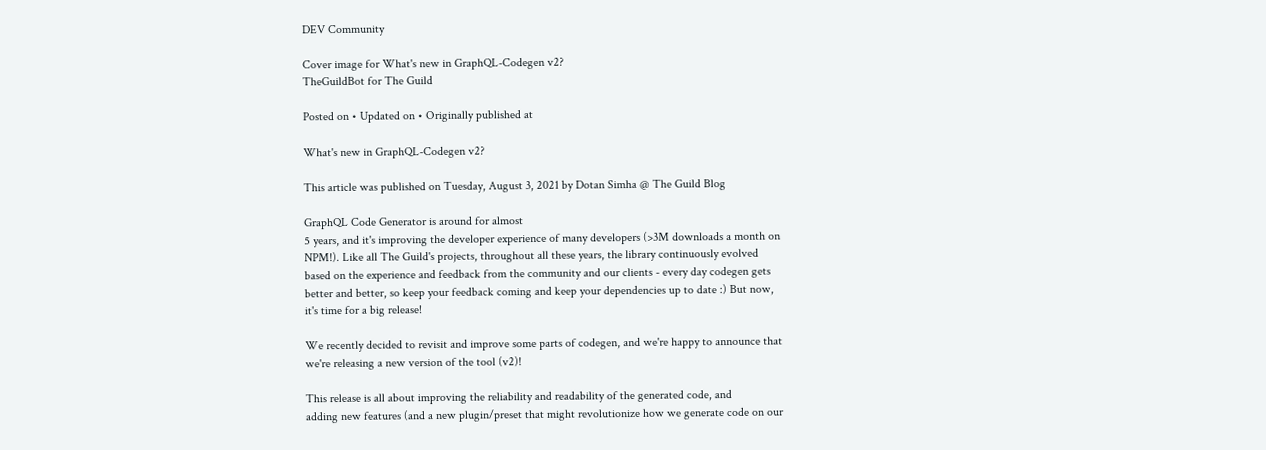DEV Community

Cover image for What's new in GraphQL-Codegen v2?
TheGuildBot for The Guild

Posted on • Updated on • Originally published at

What's new in GraphQL-Codegen v2?

This article was published on Tuesday, August 3, 2021 by Dotan Simha @ The Guild Blog

GraphQL Code Generator is around for almost
5 years, and it's improving the developer experience of many developers (>3M downloads a month on
NPM!). Like all The Guild's projects, throughout all these years, the library continuously evolved
based on the experience and feedback from the community and our clients - every day codegen gets
better and better, so keep your feedback coming and keep your dependencies up to date :) But now,
it's time for a big release!

We recently decided to revisit and improve some parts of codegen, and we're happy to announce that
we're releasing a new version of the tool (v2)!

This release is all about improving the reliability and readability of the generated code, and
adding new features (and a new plugin/preset that might revolutionize how we generate code on our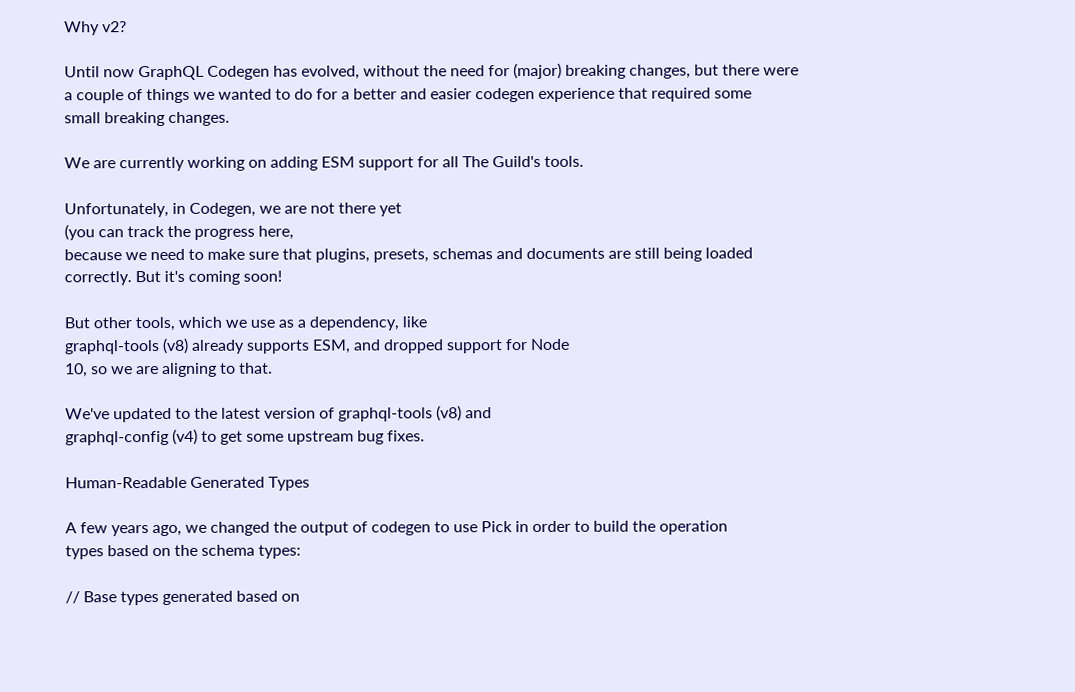Why v2?

Until now GraphQL Codegen has evolved, without the need for (major) breaking changes, but there were
a couple of things we wanted to do for a better and easier codegen experience that required some
small breaking changes.

We are currently working on adding ESM support for all The Guild's tools.

Unfortunately, in Codegen, we are not there yet
(you can track the progress here,
because we need to make sure that plugins, presets, schemas and documents are still being loaded
correctly. But it's coming soon!

But other tools, which we use as a dependency, like
graphql-tools (v8) already supports ESM, and dropped support for Node
10, so we are aligning to that.

We've updated to the latest version of graphql-tools (v8) and
graphql-config (v4) to get some upstream bug fixes.

Human-Readable Generated Types

A few years ago, we changed the output of codegen to use Pick in order to build the operation
types based on the schema types:

// Base types generated based on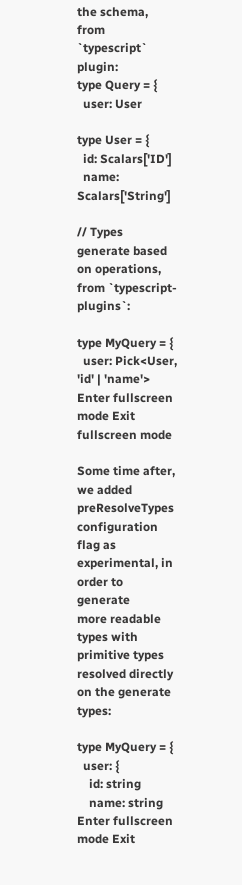the schema, from `typescript` plugin:
type Query = {
  user: User

type User = {
  id: Scalars['ID']
  name: Scalars['String']

// Types generate based on operations, from `typescript-plugins`:

type MyQuery = {
  user: Pick<User, 'id' | 'name'>
Enter fullscreen mode Exit fullscreen mode

Some time after, we added preResolveTypes configuration flag as experimental, in order to generate
more readable types with primitive types resolved directly on the generate types:

type MyQuery = {
  user: {
    id: string
    name: string
Enter fullscreen mode Exit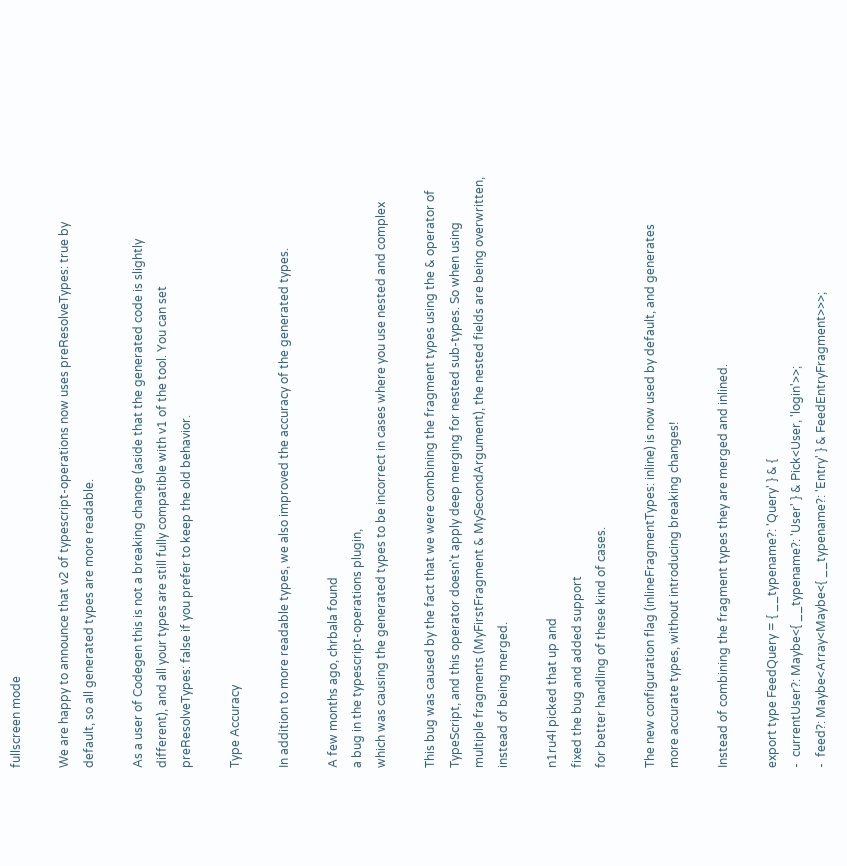fullscreen mode

We are happy to announce that v2 of typescript-operations now uses preResolveTypes: true by
default, so all generated types are more readable.

As a user of Codegen this is not a breaking change (aside that the generated code is slightly
different), and all your types are still fully compatible with v1 of the tool. You can set
preResolveTypes: false if you prefer to keep the old behavior.

Type Accuracy

In addition to more readable types, we also improved the accuracy of the generated types.

A few months ago, chrbala found
a bug in the typescript-operations plugin,
which was causing the generated types to be incorrect in cases where you use nested and complex

This bug was caused by the fact that we were combining the fragment types using the & operator of
TypeScript, and this operator doesn't apply deep merging for nested sub-types. So when using
multiple fragments (MyFirstFragment & MySecondArgument), the nested fields are being overwritten,
instead of being merged.

n1ru4l picked that up and
fixed the bug and added support
for better handling of these kind of cases.

The new configuration flag (inlineFragmentTypes: inline) is now used by default, and generates
more accurate types, without introducing breaking changes!

Instead of combining the fragment types they are merged and inlined.

export type FeedQuery = { __typename?: 'Query' } & {
-  currentUser?: Maybe<{ __typename?: 'User' } & Pick<User, 'login'>>;
-  feed?: Maybe<Array<Maybe<{ __typename?: 'Entry' } & FeedEntryFragment>>>;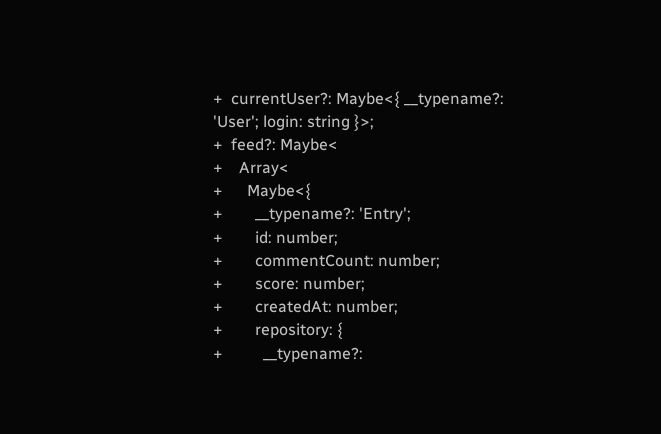+  currentUser?: Maybe<{ __typename?: 'User'; login: string }>;
+  feed?: Maybe<
+    Array<
+      Maybe<{
+        __typename?: 'Entry';
+        id: number;
+        commentCount: number;
+        score: number;
+        createdAt: number;
+        repository: {
+          __typename?: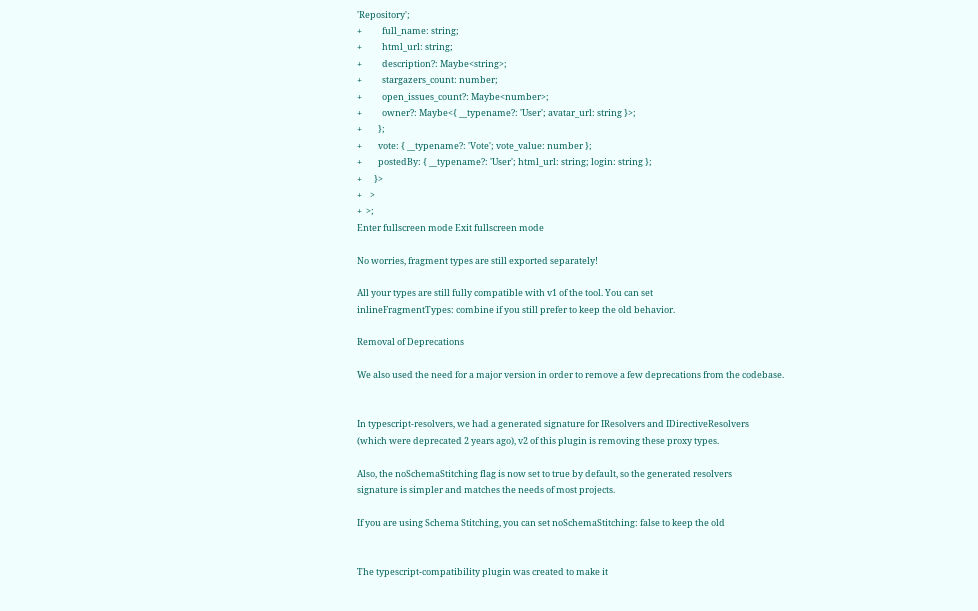'Repository';
+          full_name: string;
+          html_url: string;
+          description?: Maybe<string>;
+          stargazers_count: number;
+          open_issues_count?: Maybe<number>;
+          owner?: Maybe<{ __typename?: 'User'; avatar_url: string }>;
+        };
+        vote: { __typename?: 'Vote'; vote_value: number };
+        postedBy: { __typename?: 'User'; html_url: string; login: string };
+      }>
+    >
+  >;
Enter fullscreen mode Exit fullscreen mode

No worries, fragment types are still exported separately!

All your types are still fully compatible with v1 of the tool. You can set
inlineFragmentTypes: combine if you still prefer to keep the old behavior.

Removal of Deprecations

We also used the need for a major version in order to remove a few deprecations from the codebase.


In typescript-resolvers, we had a generated signature for IResolvers and IDirectiveResolvers
(which were deprecated 2 years ago), v2 of this plugin is removing these proxy types.

Also, the noSchemaStitching flag is now set to true by default, so the generated resolvers
signature is simpler and matches the needs of most projects.

If you are using Schema Stitching, you can set noSchemaStitching: false to keep the old


The typescript-compatibility plugin was created to make it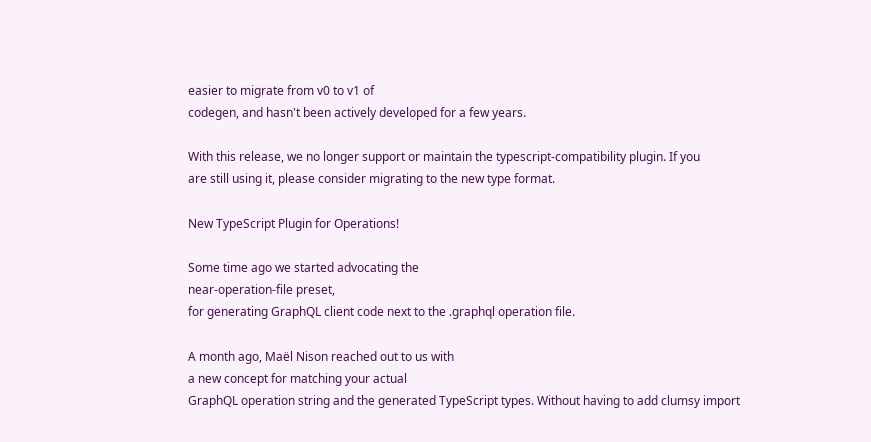easier to migrate from v0 to v1 of
codegen, and hasn't been actively developed for a few years.

With this release, we no longer support or maintain the typescript-compatibility plugin. If you
are still using it, please consider migrating to the new type format.

New TypeScript Plugin for Operations!

Some time ago we started advocating the
near-operation-file preset,
for generating GraphQL client code next to the .graphql operation file.

A month ago, Maël Nison reached out to us with
a new concept for matching your actual
GraphQL operation string and the generated TypeScript types. Without having to add clumsy import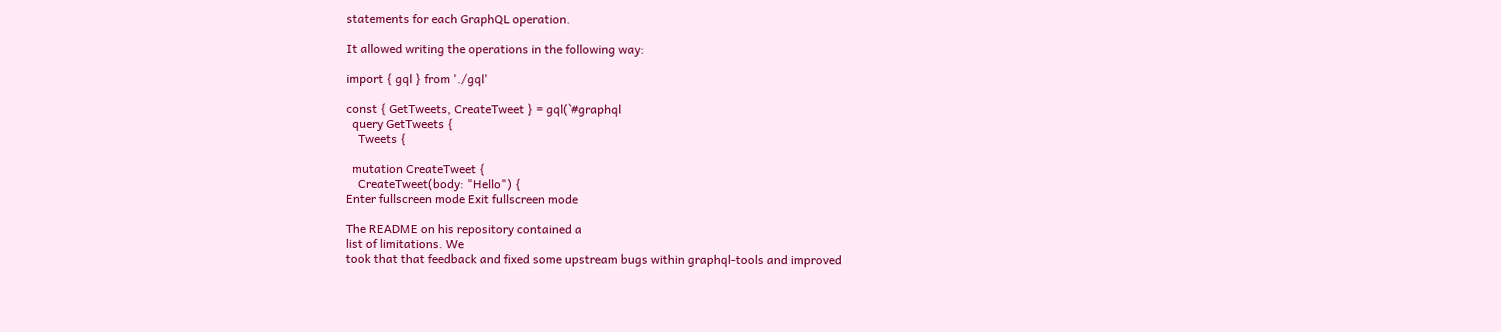statements for each GraphQL operation.

It allowed writing the operations in the following way:

import { gql } from './gql'

const { GetTweets, CreateTweet } = gql(`#graphql
  query GetTweets {
    Tweets {

  mutation CreateTweet {
    CreateTweet(body: "Hello") {
Enter fullscreen mode Exit fullscreen mode

The README on his repository contained a
list of limitations. We
took that that feedback and fixed some upstream bugs within graphql-tools and improved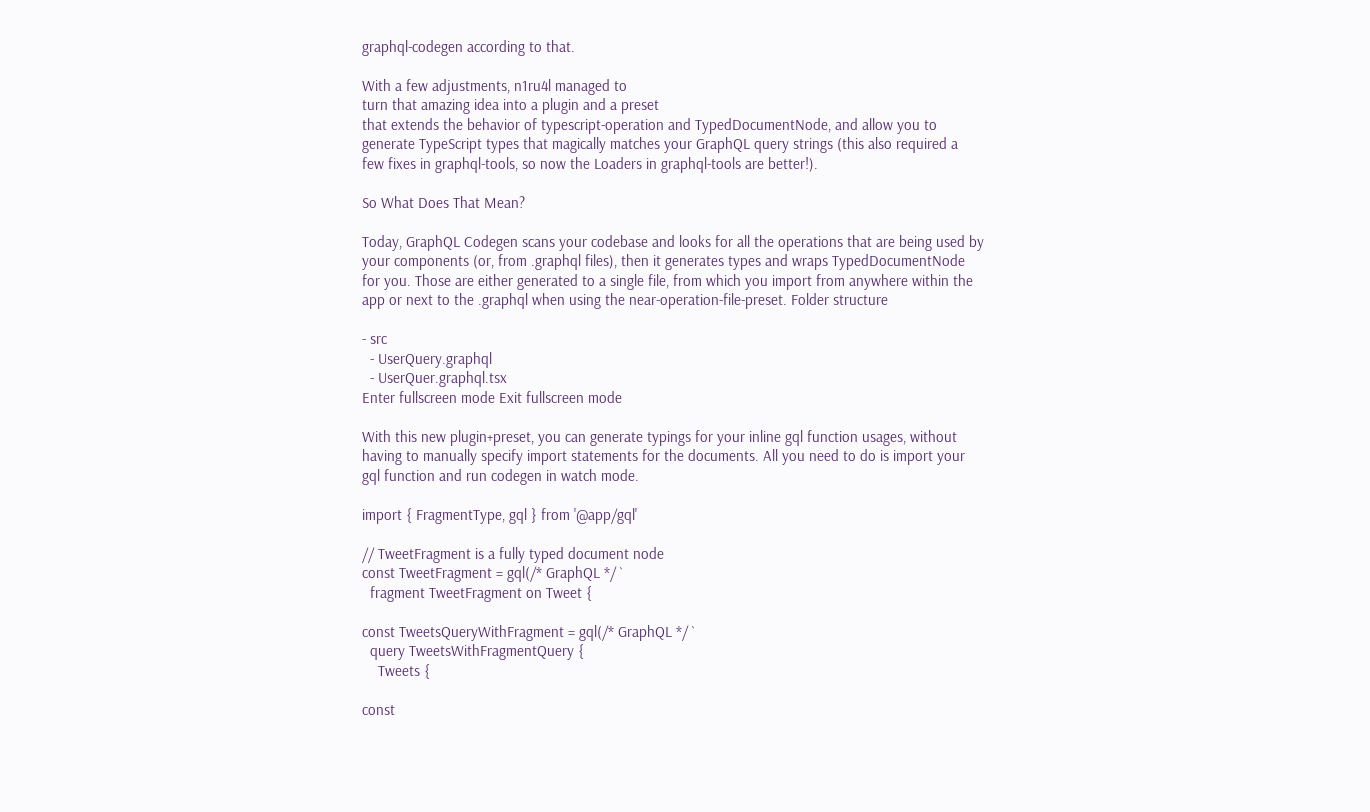graphql-codegen according to that.

With a few adjustments, n1ru4l managed to
turn that amazing idea into a plugin and a preset
that extends the behavior of typescript-operation and TypedDocumentNode, and allow you to
generate TypeScript types that magically matches your GraphQL query strings (this also required a
few fixes in graphql-tools, so now the Loaders in graphql-tools are better!).

So What Does That Mean?

Today, GraphQL Codegen scans your codebase and looks for all the operations that are being used by
your components (or, from .graphql files), then it generates types and wraps TypedDocumentNode
for you. Those are either generated to a single file, from which you import from anywhere within the
app or next to the .graphql when using the near-operation-file-preset. Folder structure

- src
  - UserQuery.graphql
  - UserQuer.graphql.tsx
Enter fullscreen mode Exit fullscreen mode

With this new plugin+preset, you can generate typings for your inline gql function usages, without
having to manually specify import statements for the documents. All you need to do is import your
gql function and run codegen in watch mode.

import { FragmentType, gql } from '@app/gql'

// TweetFragment is a fully typed document node
const TweetFragment = gql(/* GraphQL */ `
  fragment TweetFragment on Tweet {

const TweetsQueryWithFragment = gql(/* GraphQL */ `
  query TweetsWithFragmentQuery {
    Tweets {

const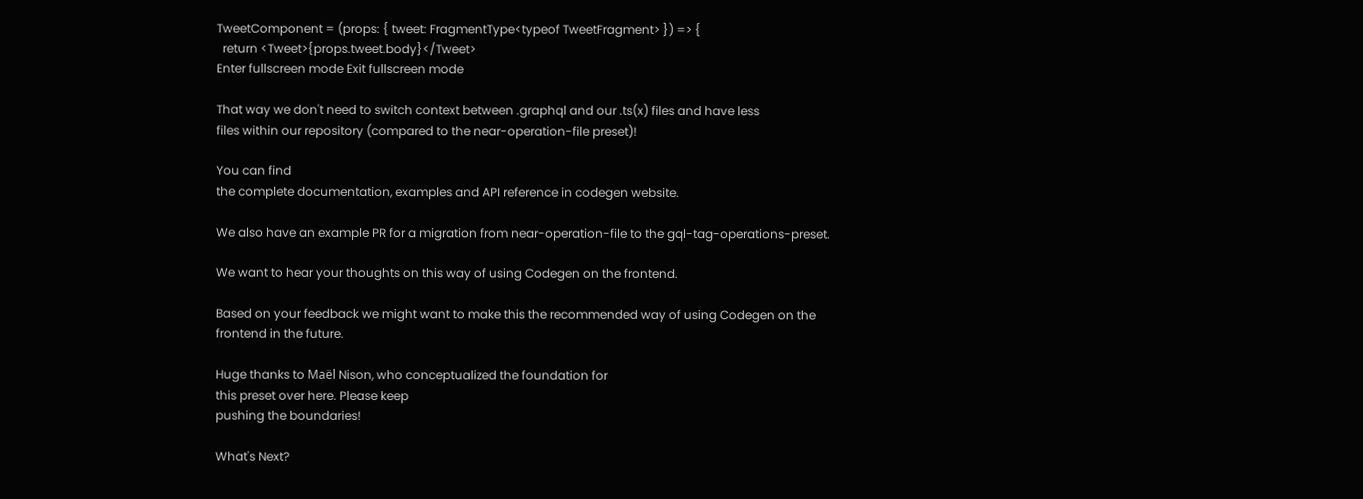TweetComponent = (props: { tweet: FragmentType<typeof TweetFragment> }) => {
  return <Tweet>{props.tweet.body}</Tweet>
Enter fullscreen mode Exit fullscreen mode

That way we don't need to switch context between .graphql and our .ts(x) files and have less
files within our repository (compared to the near-operation-file preset)!

You can find
the complete documentation, examples and API reference in codegen website.

We also have an example PR for a migration from near-operation-file to the gql-tag-operations-preset.

We want to hear your thoughts on this way of using Codegen on the frontend.

Based on your feedback we might want to make this the recommended way of using Codegen on the
frontend in the future.

Huge thanks to Maël Nison, who conceptualized the foundation for
this preset over here. Please keep
pushing the boundaries!

What's Next?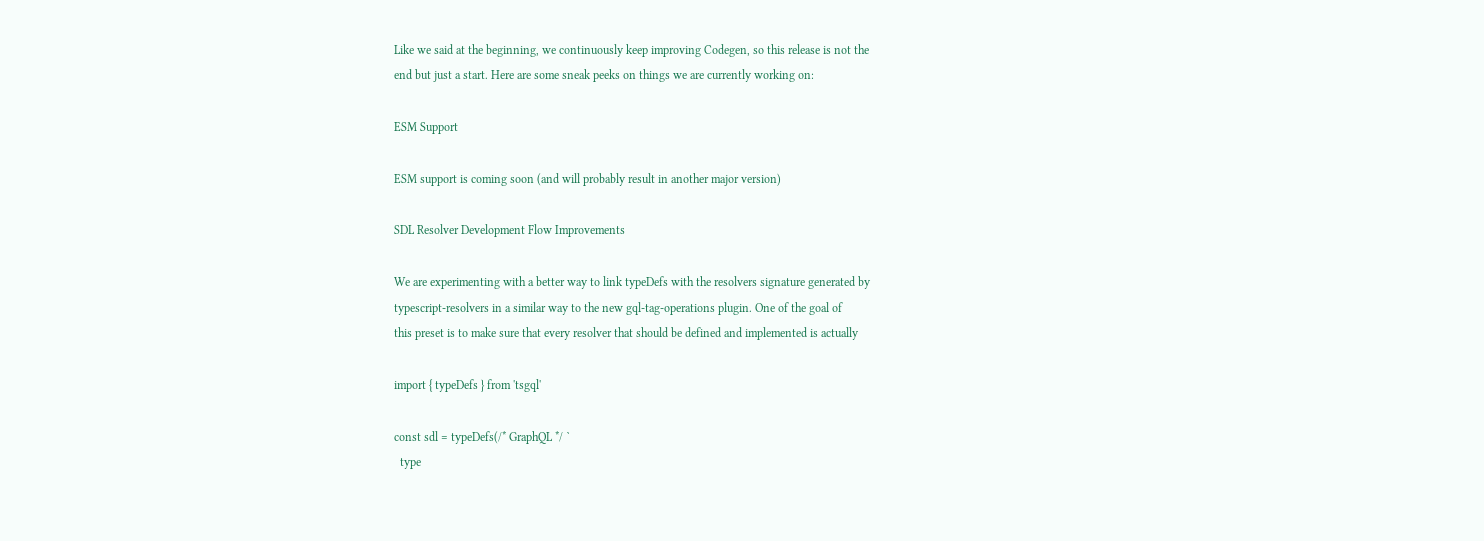Like we said at the beginning, we continuously keep improving Codegen, so this release is not the
end but just a start. Here are some sneak peeks on things we are currently working on:

ESM Support

ESM support is coming soon (and will probably result in another major version)

SDL Resolver Development Flow Improvements

We are experimenting with a better way to link typeDefs with the resolvers signature generated by
typescript-resolvers in a similar way to the new gql-tag-operations plugin. One of the goal of
this preset is to make sure that every resolver that should be defined and implemented is actually

import { typeDefs } from 'tsgql'

const sdl = typeDefs(/* GraphQL */ `
  type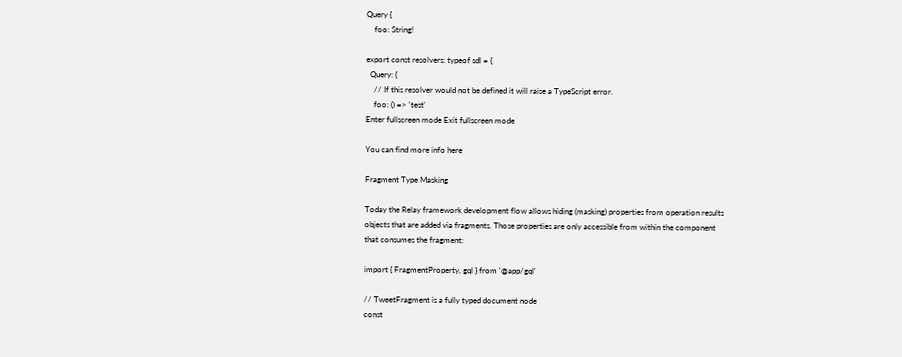Query {
    foo: String!

export const resolvers: typeof sdl = {
  Query: {
    // If this resolver would not be defined it will raise a TypeScript error.
    foo: () => 'test'
Enter fullscreen mode Exit fullscreen mode

You can find more info here

Fragment Type Masking

Today the Relay framework development flow allows hiding (masking) properties from operation results
objects that are added via fragments. Those properties are only accessible from within the component
that consumes the fragment:

import { FragmentProperty, gql } from '@app/gql'

// TweetFragment is a fully typed document node
const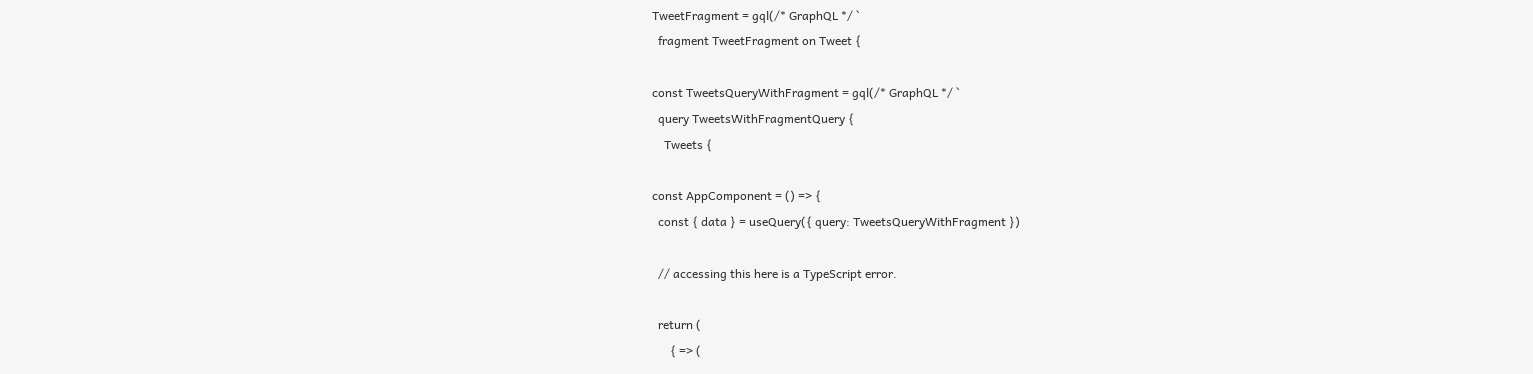TweetFragment = gql(/* GraphQL */ `
  fragment TweetFragment on Tweet {

const TweetsQueryWithFragment = gql(/* GraphQL */ `
  query TweetsWithFragmentQuery {
    Tweets {

const AppComponent = () => {
  const { data } = useQuery({ query: TweetsQueryWithFragment })

  // accessing this here is a TypeScript error.

  return (
      { => (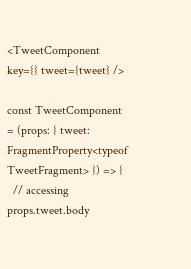<TweetComponent key={} tweet={tweet} />

const TweetComponent = (props: { tweet: FragmentProperty<typeof TweetFragment> }) => {
  // accessing props.tweet.body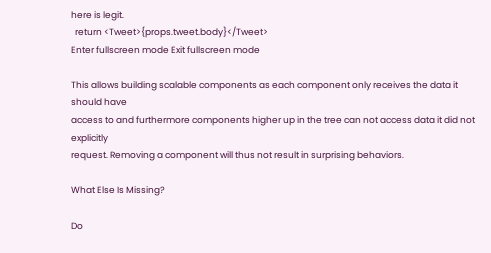here is legit.
  return <Tweet>{props.tweet.body}</Tweet>
Enter fullscreen mode Exit fullscreen mode

This allows building scalable components as each component only receives the data it should have
access to and furthermore components higher up in the tree can not access data it did not explicitly
request. Removing a component will thus not result in surprising behaviors.

What Else Is Missing?

Do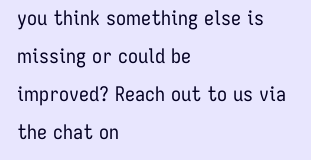you think something else is missing or could be improved? Reach out to us via the chat on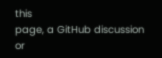this
page, a GitHub discussion or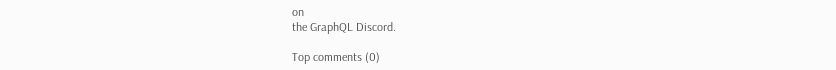on
the GraphQL Discord.

Top comments (0)